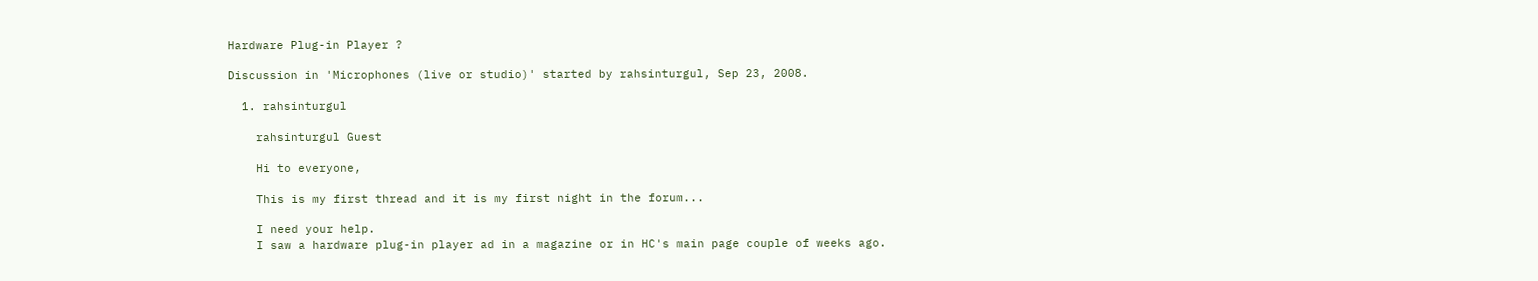Hardware Plug-in Player ?

Discussion in 'Microphones (live or studio)' started by rahsinturgul, Sep 23, 2008.

  1. rahsinturgul

    rahsinturgul Guest

    Hi to everyone,

    This is my first thread and it is my first night in the forum...

    I need your help.
    I saw a hardware plug-in player ad in a magazine or in HC's main page couple of weeks ago.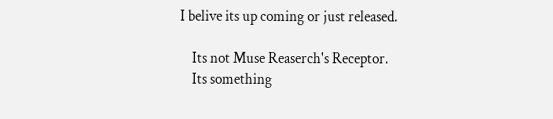I belive its up coming or just released.

    Its not Muse Reaserch's Receptor.
    Its something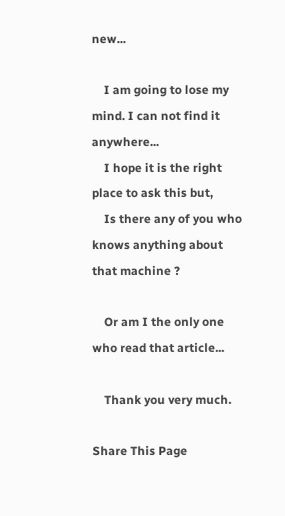new...

    I am going to lose my mind. I can not find it anywhere...
    I hope it is the right place to ask this but,
    Is there any of you who knows anything about that machine ?

    Or am I the only one who read that article...

    Thank you very much.

Share This Page